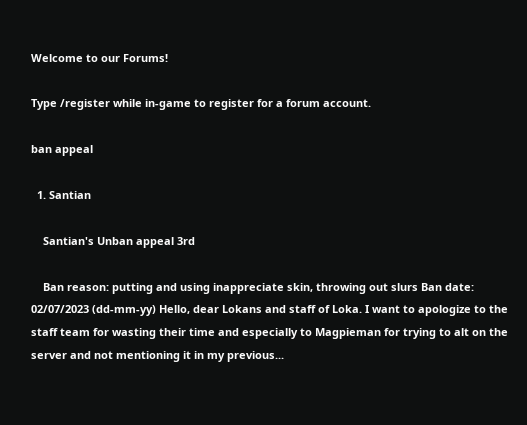Welcome to our Forums!

Type /register while in-game to register for a forum account.

ban appeal

  1. Santian

    Santian's Unban appeal 3rd

    Ban reason: putting and using inappreciate skin, throwing out slurs Ban date: 02/07/2023 (dd-mm-yy) Hello, dear Lokans and staff of Loka. I want to apologize to the staff team for wasting their time and especially to Magpieman for trying to alt on the server and not mentioning it in my previous...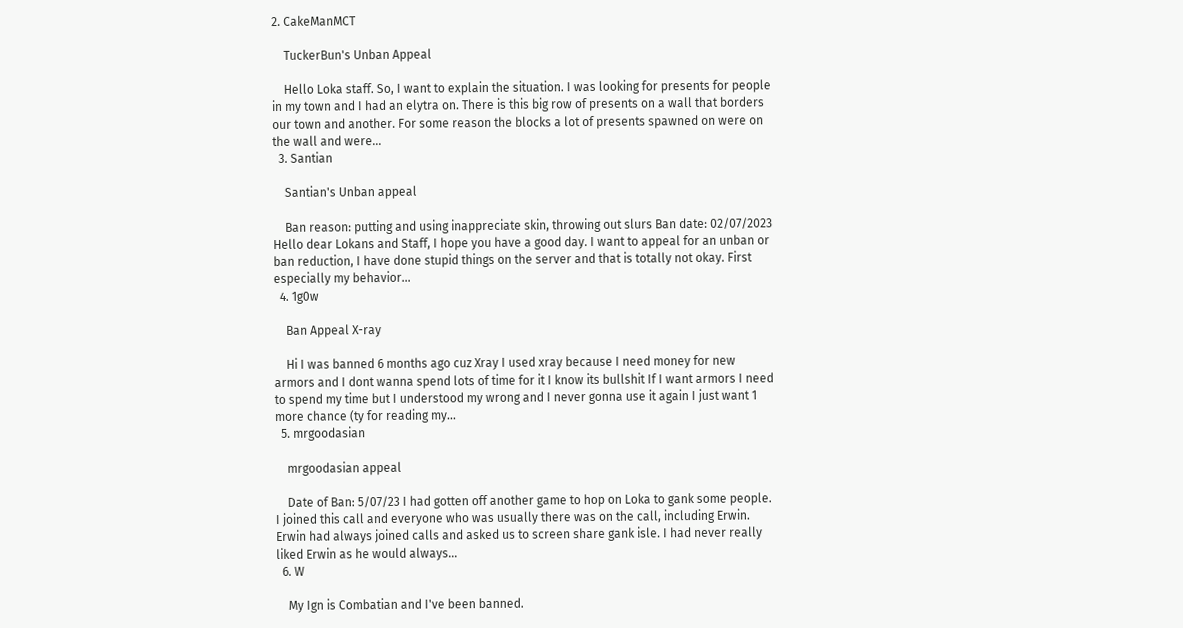2. CakeManMCT

    TuckerBun's Unban Appeal

    Hello Loka staff. So, I want to explain the situation. I was looking for presents for people in my town and I had an elytra on. There is this big row of presents on a wall that borders our town and another. For some reason the blocks a lot of presents spawned on were on the wall and were...
  3. Santian

    Santian's Unban appeal

    Ban reason: putting and using inappreciate skin, throwing out slurs Ban date: 02/07/2023 Hello dear Lokans and Staff, I hope you have a good day. I want to appeal for an unban or ban reduction, I have done stupid things on the server and that is totally not okay. First especially my behavior...
  4. 1g0w

    Ban Appeal X-ray

    Hi I was banned 6 months ago cuz Xray I used xray because I need money for new armors and I dont wanna spend lots of time for it I know its bullshit If I want armors I need to spend my time but I understood my wrong and I never gonna use it again I just want 1 more chance (ty for reading my...
  5. mrgoodasian

    mrgoodasian appeal

    Date of Ban: 5/07/23 I had gotten off another game to hop on Loka to gank some people. I joined this call and everyone who was usually there was on the call, including Erwin. Erwin had always joined calls and asked us to screen share gank isle. I had never really liked Erwin as he would always...
  6. W

    My Ign is Combatian and I've been banned.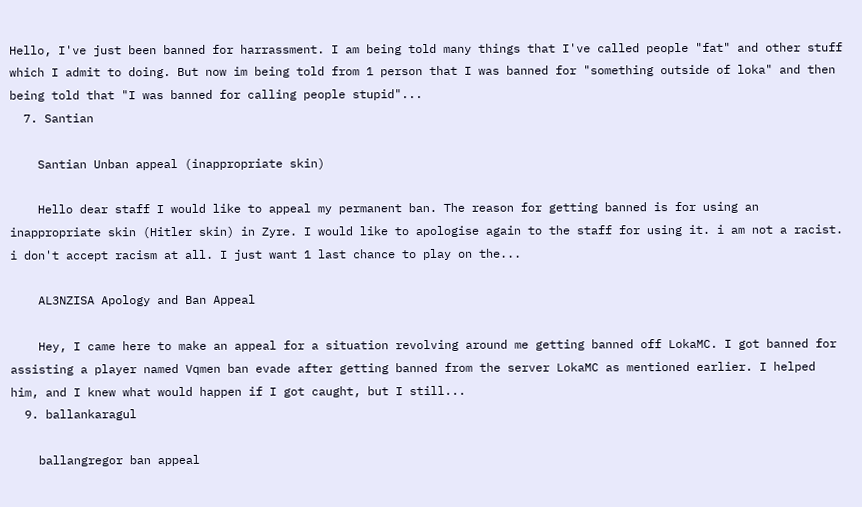Hello, I've just been banned for harrassment. I am being told many things that I've called people "fat" and other stuff which I admit to doing. But now im being told from 1 person that I was banned for "something outside of loka" and then being told that "I was banned for calling people stupid"...
  7. Santian

    Santian Unban appeal (inappropriate skin)

    Hello dear staff I would like to appeal my permanent ban. The reason for getting banned is for using an inappropriate skin (Hitler skin) in Zyre. I would like to apologise again to the staff for using it. i am not a racist. i don't accept racism at all. I just want 1 last chance to play on the...

    AL3NZISA Apology and Ban Appeal

    Hey, I came here to make an appeal for a situation revolving around me getting banned off LokaMC. I got banned for assisting a player named Vqmen ban evade after getting banned from the server LokaMC as mentioned earlier. I helped him, and I knew what would happen if I got caught, but I still...
  9. ballankaragul

    ballangregor ban appeal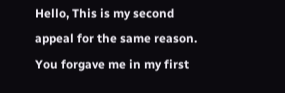Hello, This is my second appeal for the same reason. You forgave me in my first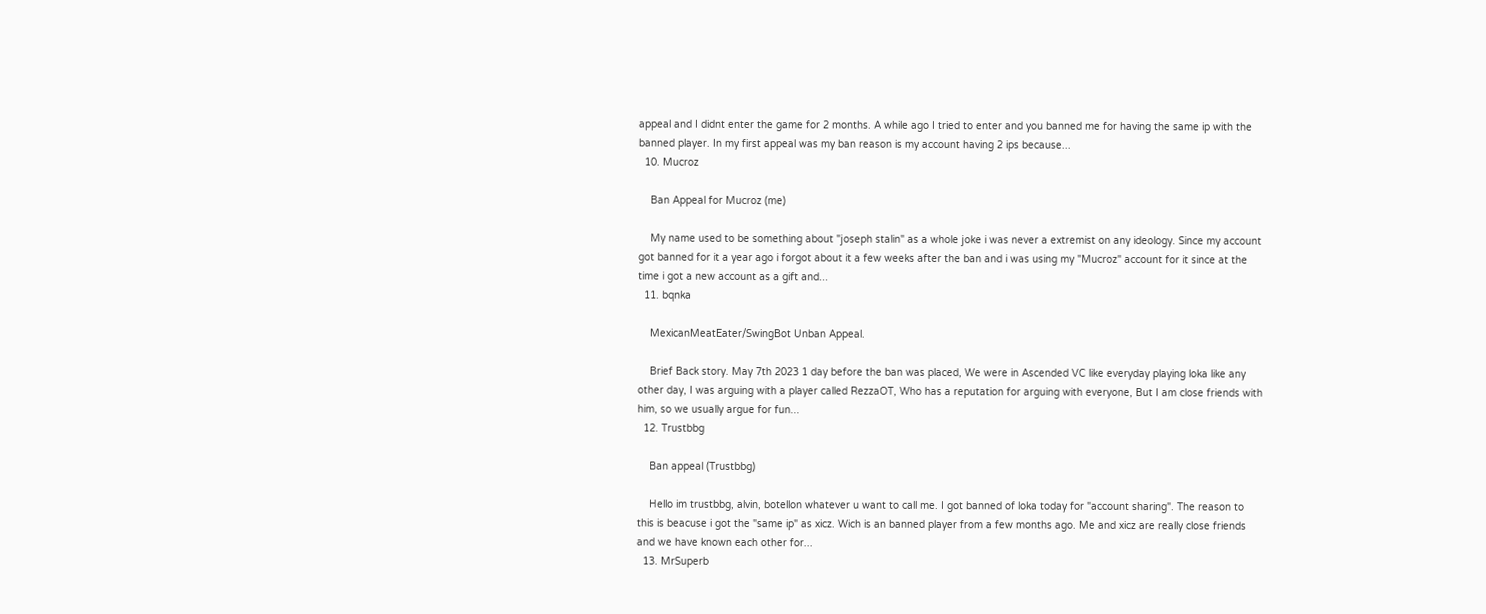appeal and I didnt enter the game for 2 months. A while ago I tried to enter and you banned me for having the same ip with the banned player. In my first appeal was my ban reason is my account having 2 ips because...
  10. Mucroz

    Ban Appeal for Mucroz (me)

    My name used to be something about "joseph stalin" as a whole joke i was never a extremist on any ideology. Since my account got banned for it a year ago i forgot about it a few weeks after the ban and i was using my "Mucroz" account for it since at the time i got a new account as a gift and...
  11. bqnka

    MexicanMeatEater/SwingBot Unban Appeal.

    Brief Back story. May 7th 2023 1 day before the ban was placed, We were in Ascended VC like everyday playing loka like any other day, I was arguing with a player called RezzaOT, Who has a reputation for arguing with everyone, But I am close friends with him, so we usually argue for fun...
  12. Trustbbg

    Ban appeal (Trustbbg)

    Hello im trustbbg, alvin, botellon whatever u want to call me. I got banned of loka today for "account sharing". The reason to this is beacuse i got the "same ip" as xicz. Wich is an banned player from a few months ago. Me and xicz are really close friends and we have known each other for...
  13. MrSuperb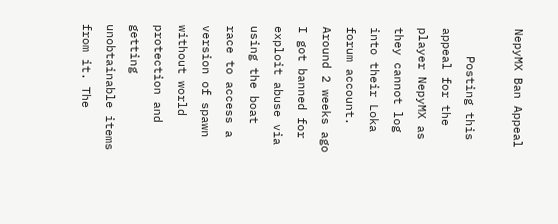NepyMX Ban Appeal

    Posting this appeal for the player NepyMX as they cannot log into their Loka forum account. Around 2 weeks ago I got banned for exploit abuse via using the boat race to access a version of spawn without world protection and getting unobtainable items from it. The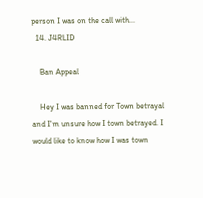person I was on the call with...
  14. J4RLID

    Ban Appeal

    Hey I was banned for Town betrayal and I'm unsure how I town betrayed. I would like to know how I was town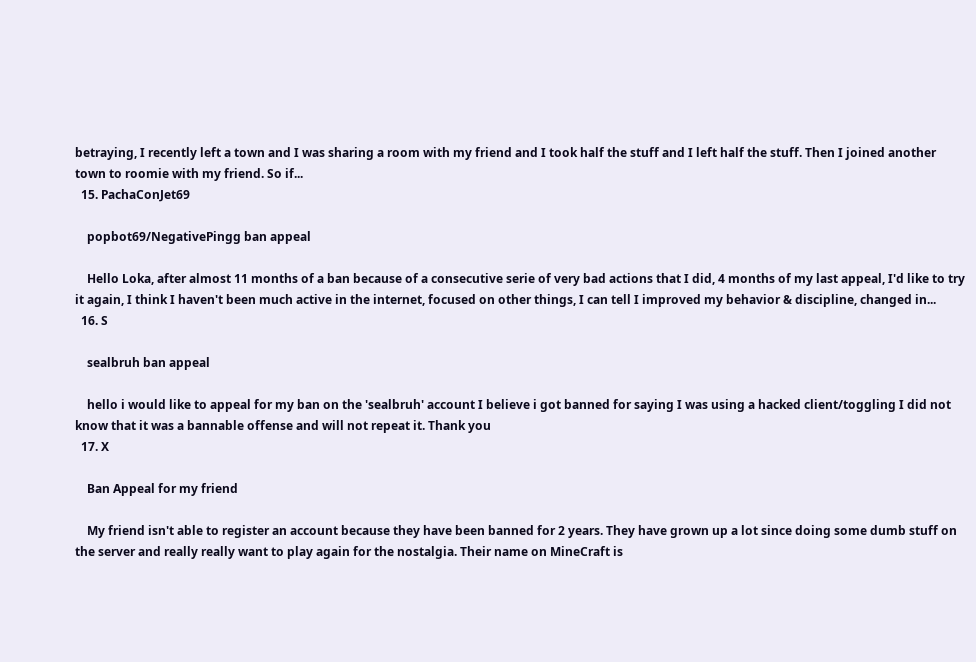betraying, I recently left a town and I was sharing a room with my friend and I took half the stuff and I left half the stuff. Then I joined another town to roomie with my friend. So if...
  15. PachaConJet69

    popbot69/NegativePingg ban appeal

    Hello Loka, after almost 11 months of a ban because of a consecutive serie of very bad actions that I did, 4 months of my last appeal, I'd like to try it again, I think I haven't been much active in the internet, focused on other things, I can tell I improved my behavior & discipline, changed in...
  16. S

    sealbruh ban appeal

    hello i would like to appeal for my ban on the 'sealbruh' account I believe i got banned for saying I was using a hacked client/toggling I did not know that it was a bannable offense and will not repeat it. Thank you
  17. X

    Ban Appeal for my friend

    My friend isn't able to register an account because they have been banned for 2 years. They have grown up a lot since doing some dumb stuff on the server and really really want to play again for the nostalgia. Their name on MineCraft is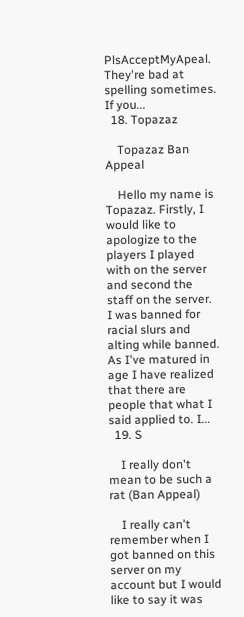PlsAcceptMyApeal. They're bad at spelling sometimes. If you...
  18. Topazaz

    Topazaz Ban Appeal

    Hello my name is Topazaz. Firstly, I would like to apologize to the players I played with on the server and second the staff on the server. I was banned for racial slurs and alting while banned. As I've matured in age I have realized that there are people that what I said applied to. I...
  19. S

    I really don't mean to be such a rat (Ban Appeal)

    I really can't remember when I got banned on this server on my account but I would like to say it was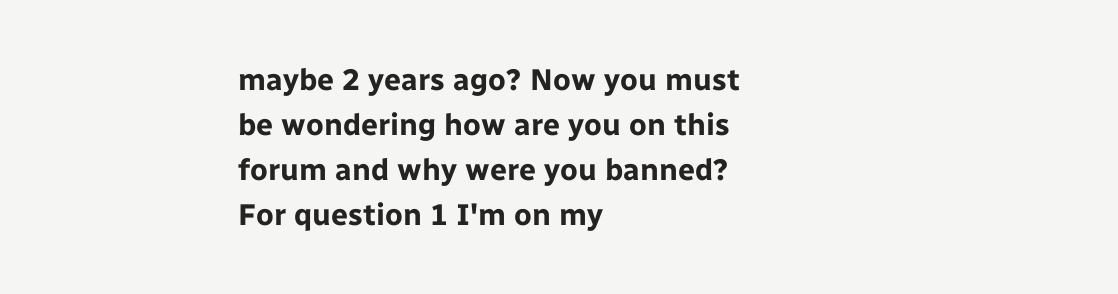maybe 2 years ago? Now you must be wondering how are you on this forum and why were you banned? For question 1 I'm on my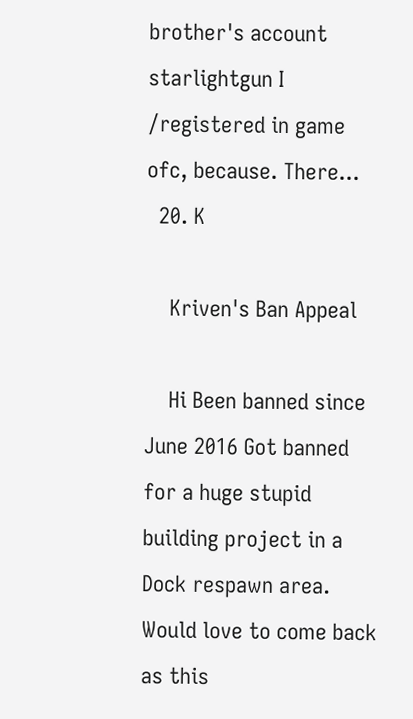brother's account starlightgun I /registered in game ofc, because. There...
  20. K

    Kriven's Ban Appeal

    Hi Been banned since June 2016 Got banned for a huge stupid building project in a Dock respawn area. Would love to come back as this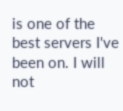is one of the best servers I've been on. I will not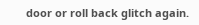door or roll back glitch again.